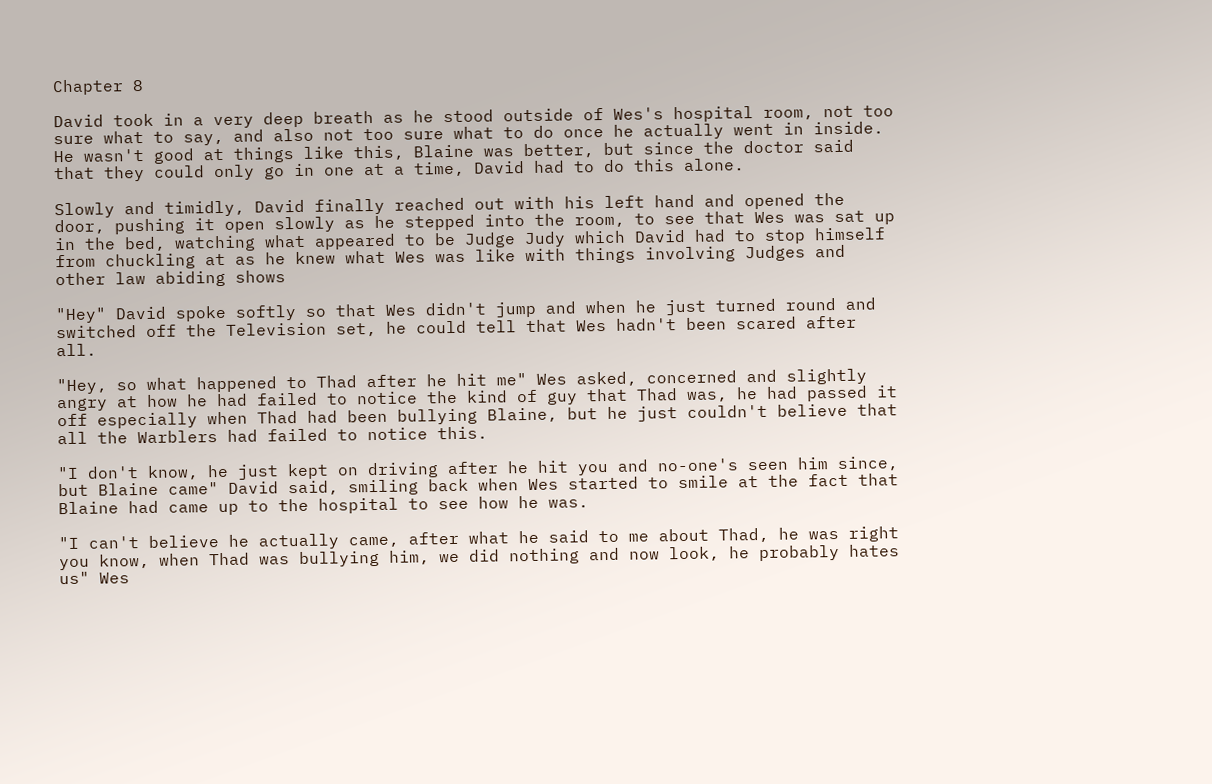Chapter 8

David took in a very deep breath as he stood outside of Wes's hospital room, not too sure what to say, and also not too sure what to do once he actually went in inside. He wasn't good at things like this, Blaine was better, but since the doctor said that they could only go in one at a time, David had to do this alone.

Slowly and timidly, David finally reached out with his left hand and opened the door, pushing it open slowly as he stepped into the room, to see that Wes was sat up in the bed, watching what appeared to be Judge Judy which David had to stop himself from chuckling at as he knew what Wes was like with things involving Judges and other law abiding shows

"Hey" David spoke softly so that Wes didn't jump and when he just turned round and switched off the Television set, he could tell that Wes hadn't been scared after all.

"Hey, so what happened to Thad after he hit me" Wes asked, concerned and slightly angry at how he had failed to notice the kind of guy that Thad was, he had passed it off especially when Thad had been bullying Blaine, but he just couldn't believe that all the Warblers had failed to notice this.

"I don't know, he just kept on driving after he hit you and no-one's seen him since, but Blaine came" David said, smiling back when Wes started to smile at the fact that Blaine had came up to the hospital to see how he was.

"I can't believe he actually came, after what he said to me about Thad, he was right you know, when Thad was bullying him, we did nothing and now look, he probably hates us" Wes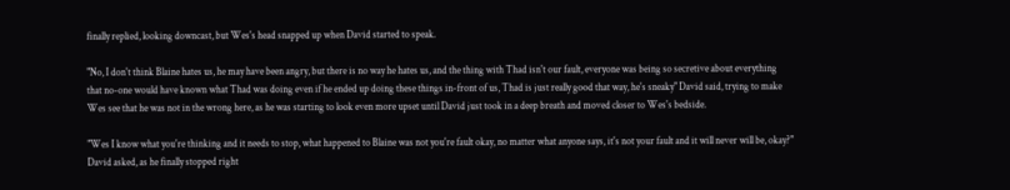finally replied, looking downcast, but Wes's head snapped up when David started to speak.

"No, I don't think Blaine hates us, he may have been angry, but there is no way he hates us, and the thing with Thad isn't our fault, everyone was being so secretive about everything that no-one would have known what Thad was doing even if he ended up doing these things in-front of us, Thad is just really good that way, he's sneaky" David said, trying to make Wes see that he was not in the wrong here, as he was starting to look even more upset until David just took in a deep breath and moved closer to Wes's bedside.

"Wes I know what you're thinking and it needs to stop, what happened to Blaine was not you're fault okay, no matter what anyone says, it's not your fault and it will never will be, okay?" David asked, as he finally stopped right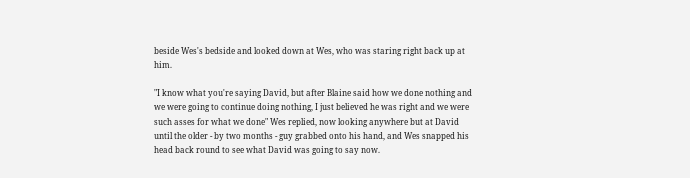beside Wes's bedside and looked down at Wes, who was staring right back up at him.

"I know what you're saying David, but after Blaine said how we done nothing and we were going to continue doing nothing, I just believed he was right and we were such asses for what we done" Wes replied, now looking anywhere but at David until the older - by two months - guy grabbed onto his hand, and Wes snapped his head back round to see what David was going to say now.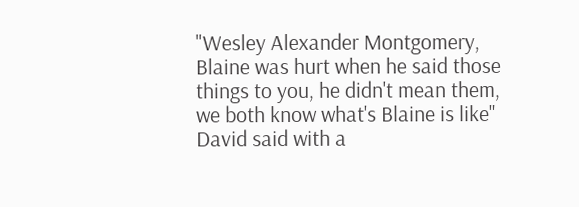"Wesley Alexander Montgomery, Blaine was hurt when he said those things to you, he didn't mean them, we both know what's Blaine is like" David said with a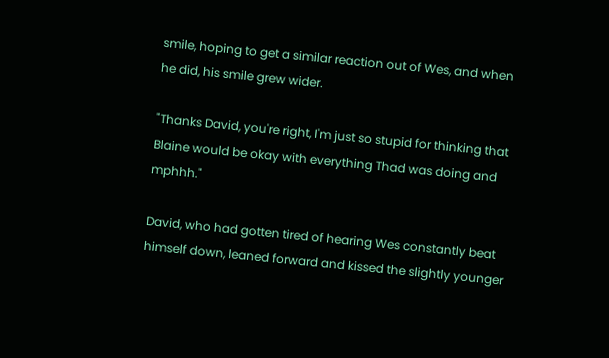smile, hoping to get a similar reaction out of Wes, and when he did, his smile grew wider.

"Thanks David, you're right, I'm just so stupid for thinking that Blaine would be okay with everything Thad was doing and mphhh."

David, who had gotten tired of hearing Wes constantly beat himself down, leaned forward and kissed the slightly younger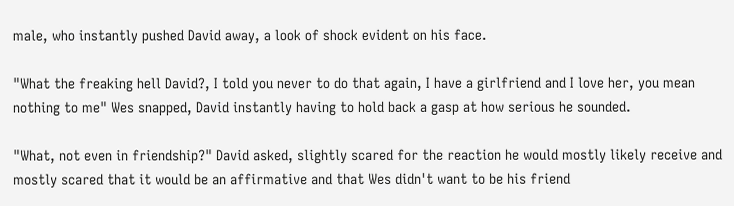male, who instantly pushed David away, a look of shock evident on his face.

"What the freaking hell David?, I told you never to do that again, I have a girlfriend and I love her, you mean nothing to me" Wes snapped, David instantly having to hold back a gasp at how serious he sounded.

"What, not even in friendship?" David asked, slightly scared for the reaction he would mostly likely receive and mostly scared that it would be an affirmative and that Wes didn't want to be his friend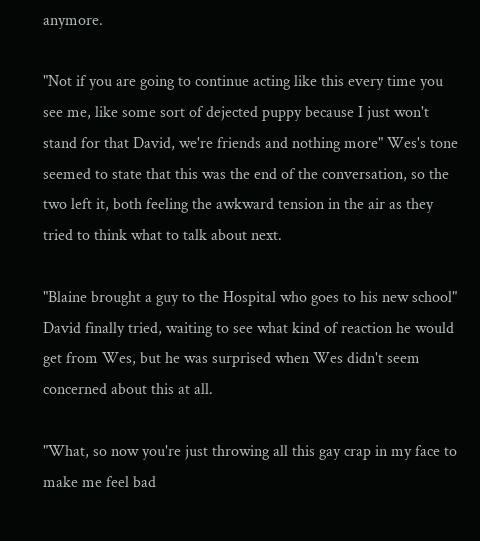anymore.

"Not if you are going to continue acting like this every time you see me, like some sort of dejected puppy because I just won't stand for that David, we're friends and nothing more" Wes's tone seemed to state that this was the end of the conversation, so the two left it, both feeling the awkward tension in the air as they tried to think what to talk about next.

"Blaine brought a guy to the Hospital who goes to his new school" David finally tried, waiting to see what kind of reaction he would get from Wes, but he was surprised when Wes didn't seem concerned about this at all.

"What, so now you're just throwing all this gay crap in my face to make me feel bad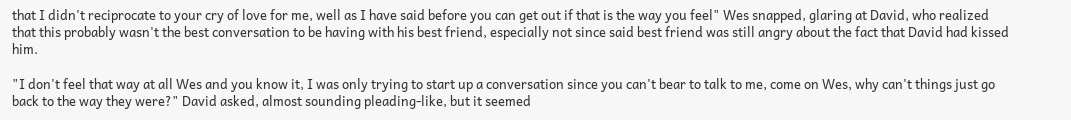that I didn't reciprocate to your cry of love for me, well as I have said before you can get out if that is the way you feel" Wes snapped, glaring at David, who realized that this probably wasn't the best conversation to be having with his best friend, especially not since said best friend was still angry about the fact that David had kissed him.

"I don't feel that way at all Wes and you know it, I was only trying to start up a conversation since you can't bear to talk to me, come on Wes, why can't things just go back to the way they were?" David asked, almost sounding pleading-like, but it seemed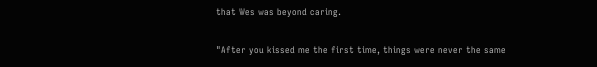that Wes was beyond caring.

"After you kissed me the first time, things were never the same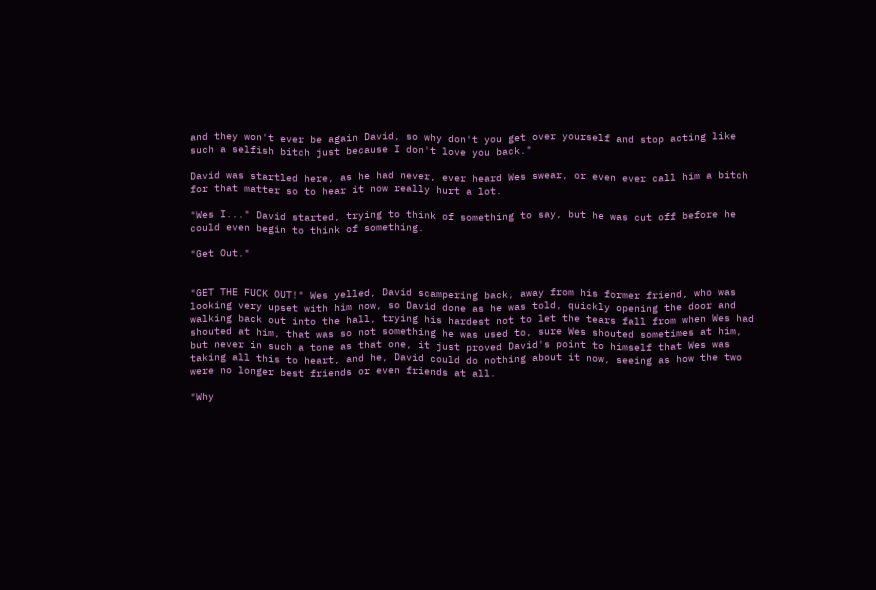and they won't ever be again David, so why don't you get over yourself and stop acting like such a selfish bitch just because I don't love you back."

David was startled here, as he had never, ever heard Wes swear, or even ever call him a bitch for that matter so to hear it now really hurt a lot.

"Wes I..." David started, trying to think of something to say, but he was cut off before he could even begin to think of something.

"Get Out."


"GET THE FUCK OUT!" Wes yelled, David scampering back, away from his former friend, who was looking very upset with him now, so David done as he was told, quickly opening the door and walking back out into the hall, trying his hardest not to let the tears fall from when Wes had shouted at him, that was so not something he was used to, sure Wes shouted sometimes at him, but never in such a tone as that one, it just proved David's point to himself that Wes was taking all this to heart, and he, David could do nothing about it now, seeing as how the two were no longer best friends or even friends at all.

"Why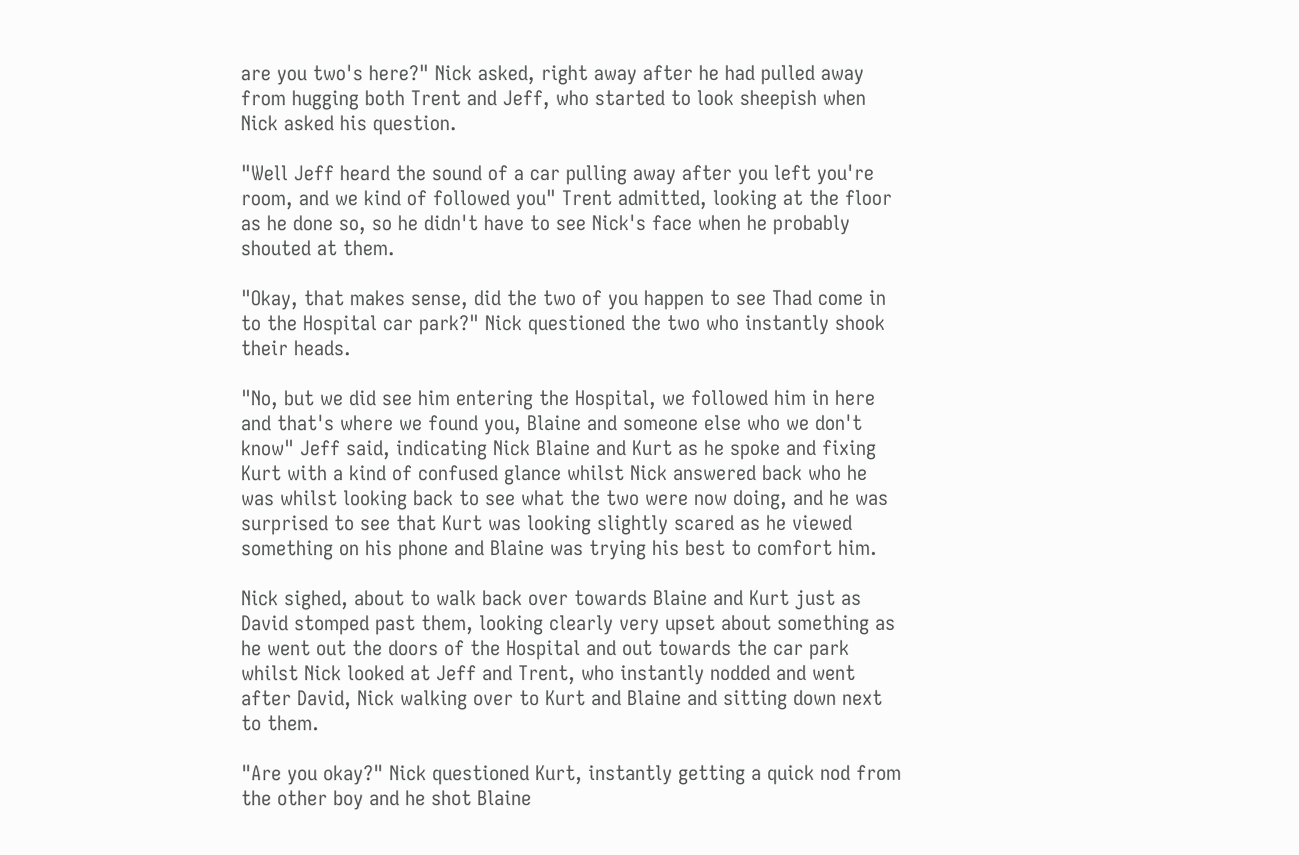are you two's here?" Nick asked, right away after he had pulled away from hugging both Trent and Jeff, who started to look sheepish when Nick asked his question.

"Well Jeff heard the sound of a car pulling away after you left you're room, and we kind of followed you" Trent admitted, looking at the floor as he done so, so he didn't have to see Nick's face when he probably shouted at them.

"Okay, that makes sense, did the two of you happen to see Thad come in to the Hospital car park?" Nick questioned the two who instantly shook their heads.

"No, but we did see him entering the Hospital, we followed him in here and that's where we found you, Blaine and someone else who we don't know" Jeff said, indicating Nick Blaine and Kurt as he spoke and fixing Kurt with a kind of confused glance whilst Nick answered back who he was whilst looking back to see what the two were now doing, and he was surprised to see that Kurt was looking slightly scared as he viewed something on his phone and Blaine was trying his best to comfort him.

Nick sighed, about to walk back over towards Blaine and Kurt just as David stomped past them, looking clearly very upset about something as he went out the doors of the Hospital and out towards the car park whilst Nick looked at Jeff and Trent, who instantly nodded and went after David, Nick walking over to Kurt and Blaine and sitting down next to them.

"Are you okay?" Nick questioned Kurt, instantly getting a quick nod from the other boy and he shot Blaine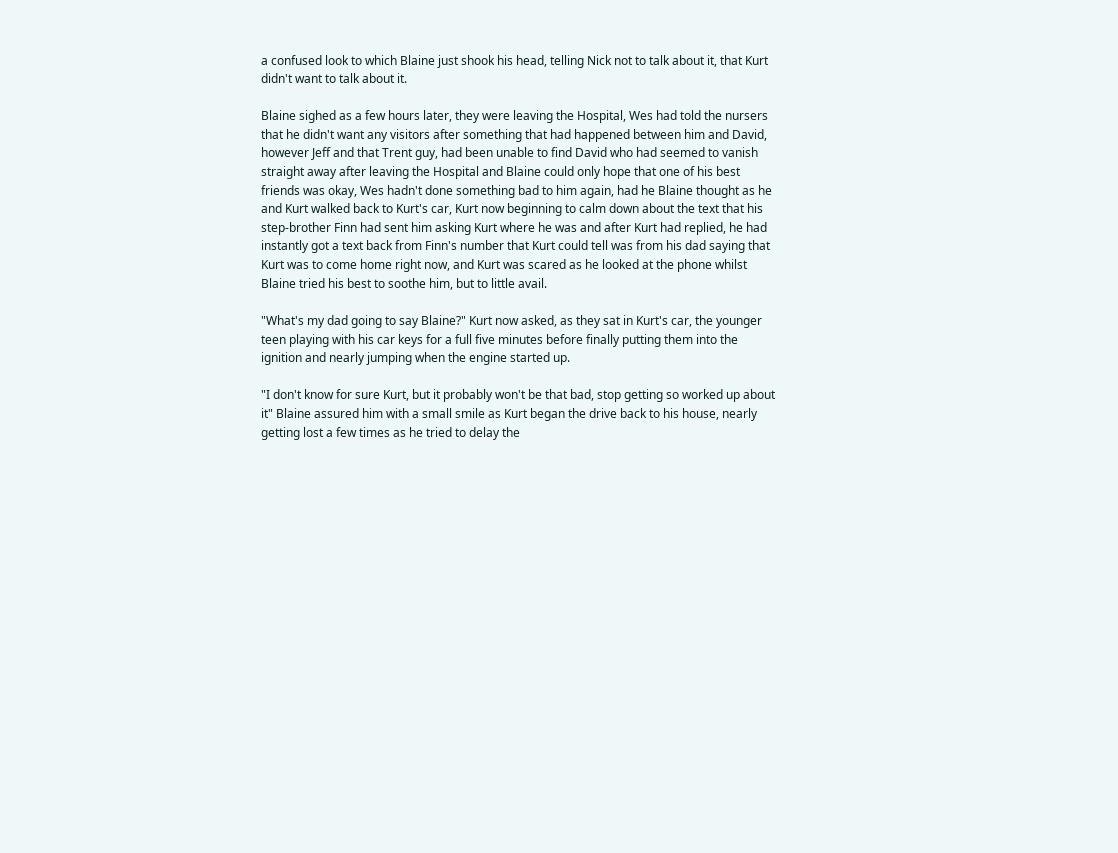a confused look to which Blaine just shook his head, telling Nick not to talk about it, that Kurt didn't want to talk about it.

Blaine sighed as a few hours later, they were leaving the Hospital, Wes had told the nursers that he didn't want any visitors after something that had happened between him and David, however Jeff and that Trent guy, had been unable to find David who had seemed to vanish straight away after leaving the Hospital and Blaine could only hope that one of his best friends was okay, Wes hadn't done something bad to him again, had he Blaine thought as he and Kurt walked back to Kurt's car, Kurt now beginning to calm down about the text that his step-brother Finn had sent him asking Kurt where he was and after Kurt had replied, he had instantly got a text back from Finn's number that Kurt could tell was from his dad saying that Kurt was to come home right now, and Kurt was scared as he looked at the phone whilst Blaine tried his best to soothe him, but to little avail.

"What's my dad going to say Blaine?" Kurt now asked, as they sat in Kurt's car, the younger teen playing with his car keys for a full five minutes before finally putting them into the ignition and nearly jumping when the engine started up.

"I don't know for sure Kurt, but it probably won't be that bad, stop getting so worked up about it" Blaine assured him with a small smile as Kurt began the drive back to his house, nearly getting lost a few times as he tried to delay the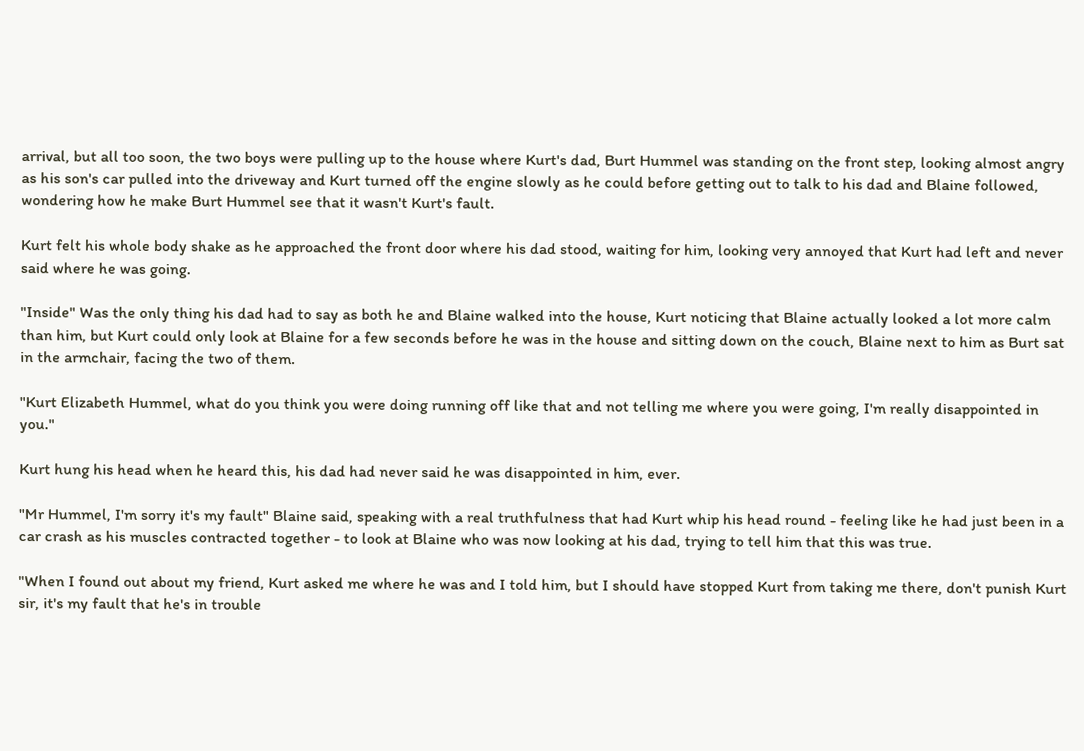arrival, but all too soon, the two boys were pulling up to the house where Kurt's dad, Burt Hummel was standing on the front step, looking almost angry as his son's car pulled into the driveway and Kurt turned off the engine slowly as he could before getting out to talk to his dad and Blaine followed, wondering how he make Burt Hummel see that it wasn't Kurt's fault.

Kurt felt his whole body shake as he approached the front door where his dad stood, waiting for him, looking very annoyed that Kurt had left and never said where he was going.

"Inside" Was the only thing his dad had to say as both he and Blaine walked into the house, Kurt noticing that Blaine actually looked a lot more calm than him, but Kurt could only look at Blaine for a few seconds before he was in the house and sitting down on the couch, Blaine next to him as Burt sat in the armchair, facing the two of them.

"Kurt Elizabeth Hummel, what do you think you were doing running off like that and not telling me where you were going, I'm really disappointed in you."

Kurt hung his head when he heard this, his dad had never said he was disappointed in him, ever.

"Mr Hummel, I'm sorry it's my fault" Blaine said, speaking with a real truthfulness that had Kurt whip his head round - feeling like he had just been in a car crash as his muscles contracted together - to look at Blaine who was now looking at his dad, trying to tell him that this was true.

"When I found out about my friend, Kurt asked me where he was and I told him, but I should have stopped Kurt from taking me there, don't punish Kurt sir, it's my fault that he's in trouble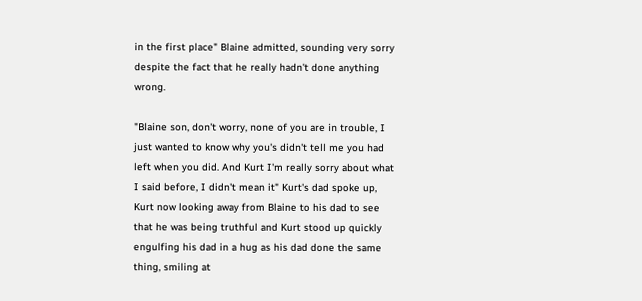in the first place" Blaine admitted, sounding very sorry despite the fact that he really hadn't done anything wrong.

"Blaine son, don't worry, none of you are in trouble, I just wanted to know why you's didn't tell me you had left when you did. And Kurt I'm really sorry about what I said before, I didn't mean it" Kurt's dad spoke up, Kurt now looking away from Blaine to his dad to see that he was being truthful and Kurt stood up quickly engulfing his dad in a hug as his dad done the same thing, smiling at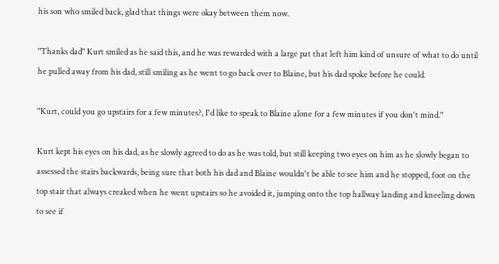his son who smiled back, glad that things were okay between them now.

"Thanks dad" Kurt smiled as he said this, and he was rewarded with a large pat that left him kind of unsure of what to do until he pulled away from his dad, still smiling as he went to go back over to Blaine, but his dad spoke before he could.

"Kurt, could you go upstairs for a few minutes?, I'd like to speak to Blaine alone for a few minutes if you don't mind."

Kurt kept his eyes on his dad, as he slowly agreed to do as he was told, but still keeping two eyes on him as he slowly began to assessed the stairs backwards, being sure that both his dad and Blaine wouldn't be able to see him and he stopped, foot on the top stair that always creaked when he went upstairs so he avoided it, jumping onto the top hallway landing and kneeling down to see if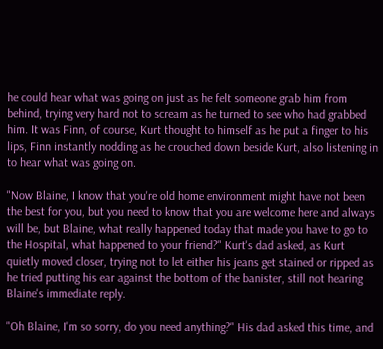he could hear what was going on just as he felt someone grab him from behind, trying very hard not to scream as he turned to see who had grabbed him. It was Finn, of course, Kurt thought to himself as he put a finger to his lips, Finn instantly nodding as he crouched down beside Kurt, also listening in to hear what was going on.

"Now Blaine, I know that you're old home environment might have not been the best for you, but you need to know that you are welcome here and always will be, but Blaine, what really happened today that made you have to go to the Hospital, what happened to your friend?" Kurt's dad asked, as Kurt quietly moved closer, trying not to let either his jeans get stained or ripped as he tried putting his ear against the bottom of the banister, still not hearing Blaine's immediate reply.

"Oh Blaine, I'm so sorry, do you need anything?" His dad asked this time, and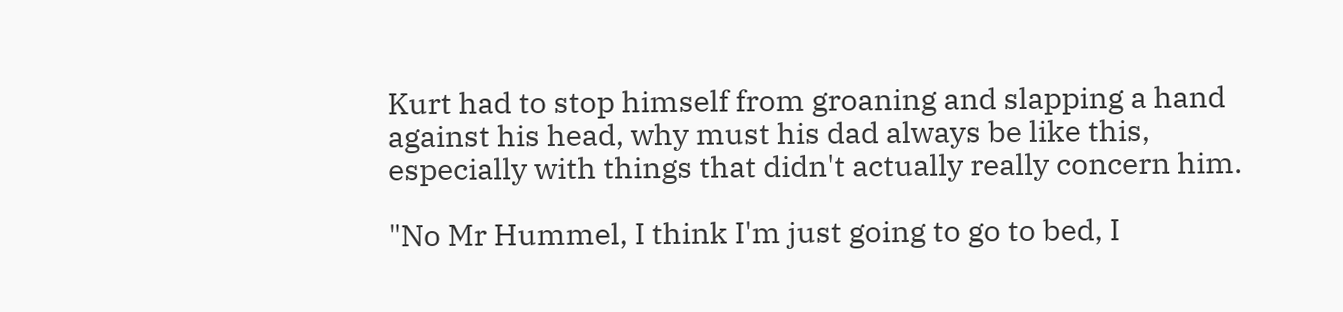Kurt had to stop himself from groaning and slapping a hand against his head, why must his dad always be like this, especially with things that didn't actually really concern him.

"No Mr Hummel, I think I'm just going to go to bed, I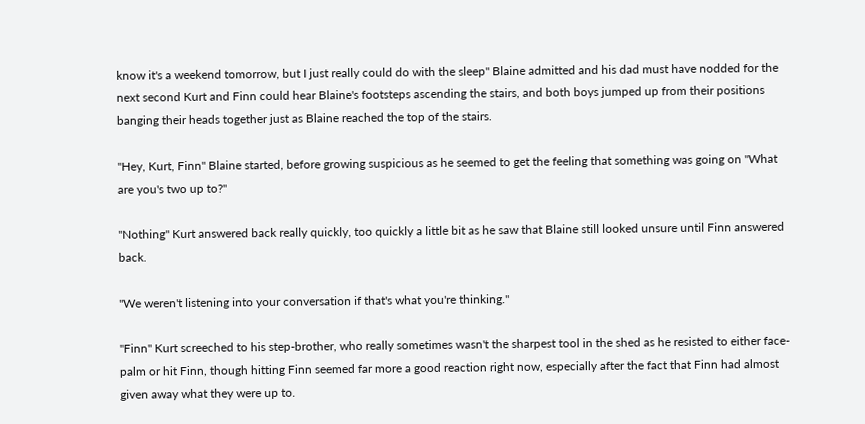know it's a weekend tomorrow, but I just really could do with the sleep" Blaine admitted and his dad must have nodded for the next second Kurt and Finn could hear Blaine's footsteps ascending the stairs, and both boys jumped up from their positions banging their heads together just as Blaine reached the top of the stairs.

"Hey, Kurt, Finn" Blaine started, before growing suspicious as he seemed to get the feeling that something was going on "What are you's two up to?"

"Nothing" Kurt answered back really quickly, too quickly a little bit as he saw that Blaine still looked unsure until Finn answered back.

"We weren't listening into your conversation if that's what you're thinking."

"Finn" Kurt screeched to his step-brother, who really sometimes wasn't the sharpest tool in the shed as he resisted to either face-palm or hit Finn, though hitting Finn seemed far more a good reaction right now, especially after the fact that Finn had almost given away what they were up to.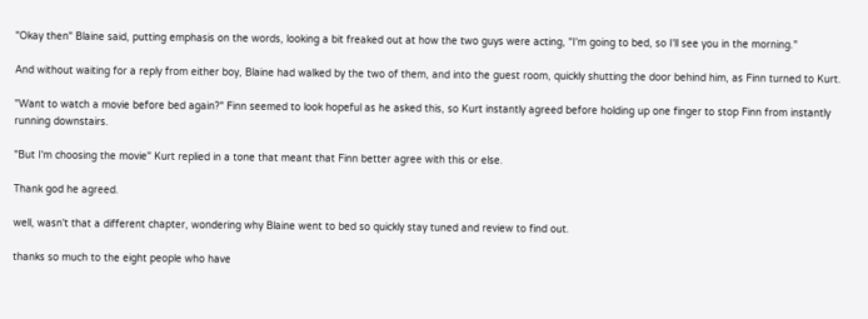"Okay then" Blaine said, putting emphasis on the words, looking a bit freaked out at how the two guys were acting, "I'm going to bed, so I'll see you in the morning."

And without waiting for a reply from either boy, Blaine had walked by the two of them, and into the guest room, quickly shutting the door behind him, as Finn turned to Kurt.

"Want to watch a movie before bed again?" Finn seemed to look hopeful as he asked this, so Kurt instantly agreed before holding up one finger to stop Finn from instantly running downstairs.

"But I'm choosing the movie" Kurt replied in a tone that meant that Finn better agree with this or else.

Thank god he agreed.

well, wasn't that a different chapter, wondering why Blaine went to bed so quickly stay tuned and review to find out.

thanks so much to the eight people who have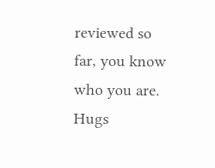reviewed so far, you know who you are. Hugs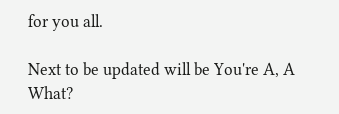for you all.

Next to be updated will be You're A, A What?